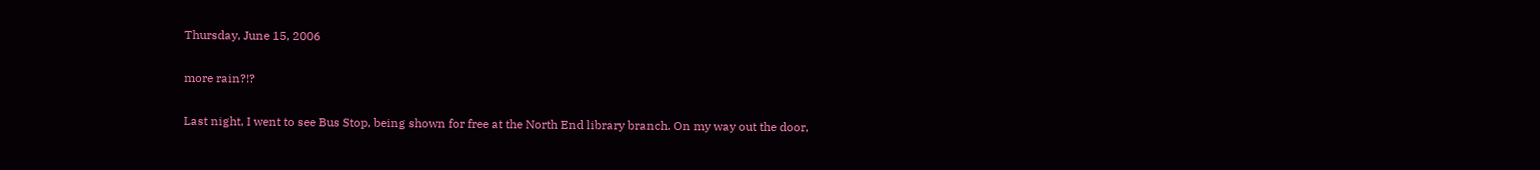Thursday, June 15, 2006

more rain?!?

Last night, I went to see Bus Stop, being shown for free at the North End library branch. On my way out the door,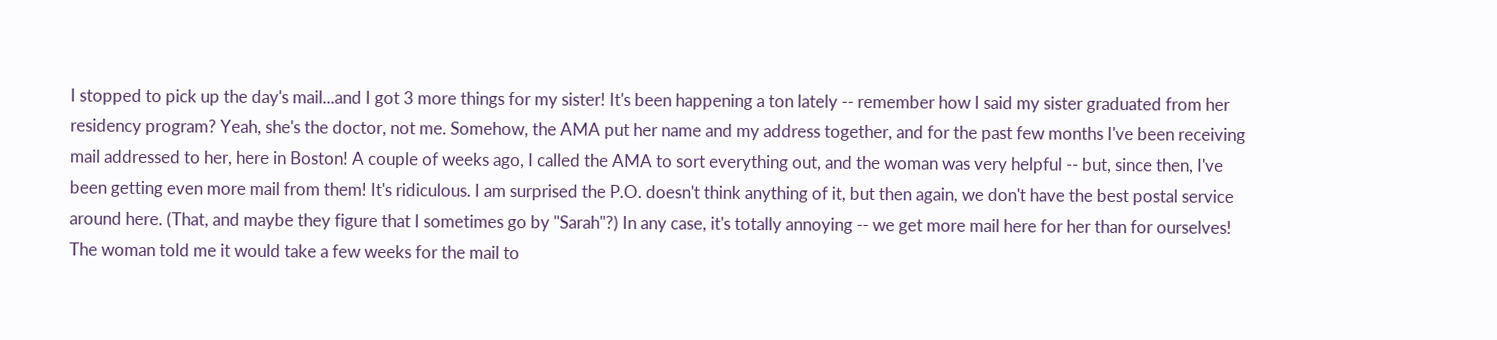I stopped to pick up the day's mail...and I got 3 more things for my sister! It's been happening a ton lately -- remember how I said my sister graduated from her residency program? Yeah, she's the doctor, not me. Somehow, the AMA put her name and my address together, and for the past few months I've been receiving mail addressed to her, here in Boston! A couple of weeks ago, I called the AMA to sort everything out, and the woman was very helpful -- but, since then, I've been getting even more mail from them! It's ridiculous. I am surprised the P.O. doesn't think anything of it, but then again, we don't have the best postal service around here. (That, and maybe they figure that I sometimes go by "Sarah"?) In any case, it's totally annoying -- we get more mail here for her than for ourselves! The woman told me it would take a few weeks for the mail to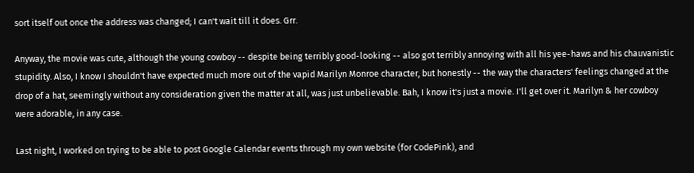sort itself out once the address was changed; I can't wait till it does. Grr.

Anyway, the movie was cute, although the young cowboy -- despite being terribly good-looking -- also got terribly annoying with all his yee-haws and his chauvanistic stupidity. Also, I know I shouldn't have expected much more out of the vapid Marilyn Monroe character, but honestly -- the way the characters' feelings changed at the drop of a hat, seemingly without any consideration given the matter at all, was just unbelievable. Bah, I know it's just a movie. I'll get over it. Marilyn & her cowboy were adorable, in any case.

Last night, I worked on trying to be able to post Google Calendar events through my own website (for CodePink), and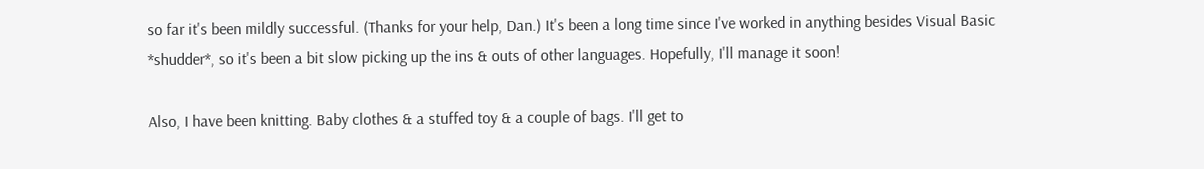so far it's been mildly successful. (Thanks for your help, Dan.) It's been a long time since I've worked in anything besides Visual Basic *shudder*, so it's been a bit slow picking up the ins & outs of other languages. Hopefully, I'll manage it soon!

Also, I have been knitting. Baby clothes & a stuffed toy & a couple of bags. I'll get to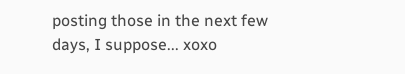posting those in the next few days, I suppose... xoxo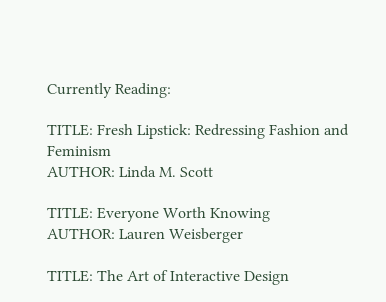Currently Reading:

TITLE: Fresh Lipstick: Redressing Fashion and Feminism
AUTHOR: Linda M. Scott

TITLE: Everyone Worth Knowing
AUTHOR: Lauren Weisberger

TITLE: The Art of Interactive Design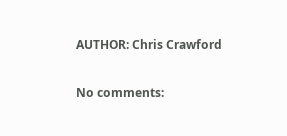AUTHOR: Chris Crawford

No comments: